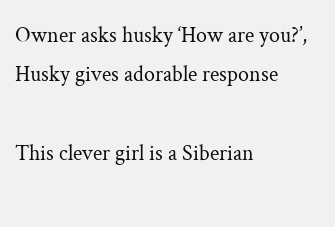Owner asks husky ‘How are you?’, Husky gives adorable response

This clever girl is a Siberian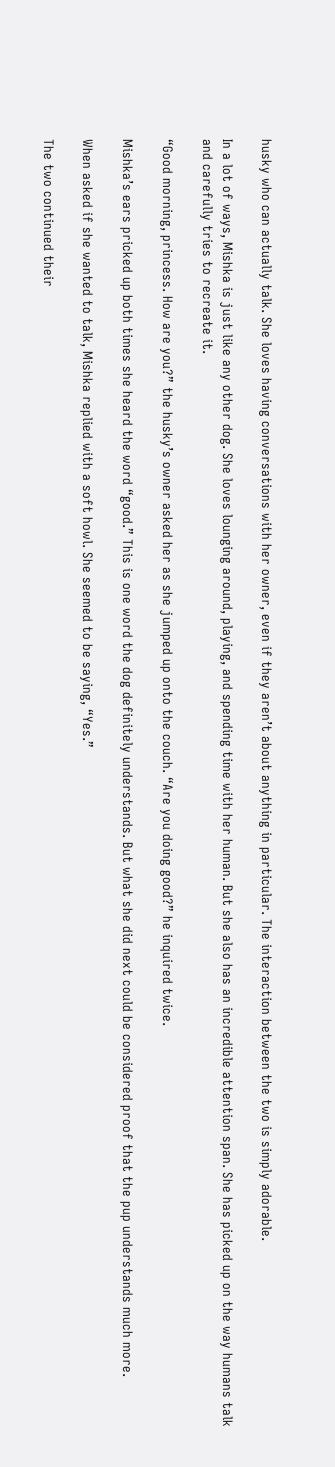husky who can actually talk. She loves having conversations with her owner, even if they aren’t about anything in particular. The interaction between the two is simply adorable.

In a lot of ways, Mishka is just like any other dog. She loves lounging around, playing, and spending time with her human. But she also has an incredible attention span. She has picked up on the way humans talk and carefully tries to recreate it.

“Good morning, princess. How are you?” the husky’s owner asked her as she jumped up onto the couch. “Are you doing good?” he inquired twice.

Mishka’s ears pricked up both times she heard the word “good.” This is one word the dog definitely understands. But what she did next could be considered proof that the pup understands much more.

When asked if she wanted to talk, Mishka replied with a soft howl. She seemed to be saying, “Yes.”

The two continued their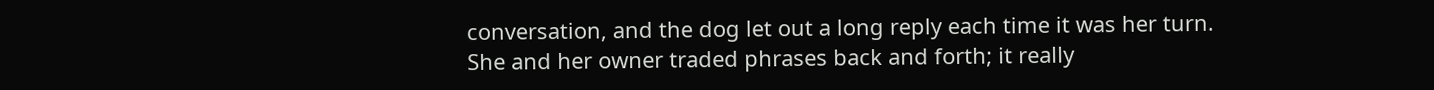conversation, and the dog let out a long reply each time it was her turn. She and her owner traded phrases back and forth; it really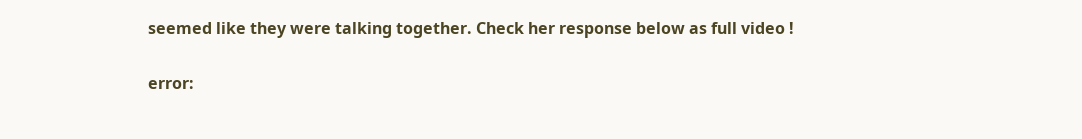seemed like they were talking together. Check her response below as full video !

error: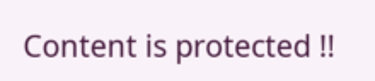Content is protected !!